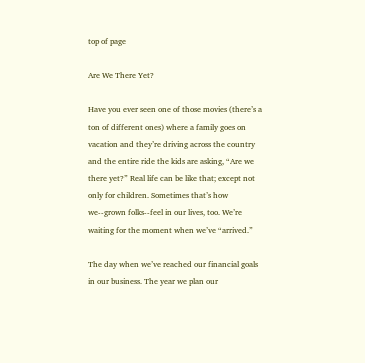top of page

Are We There Yet?

Have you ever seen one of those movies (there’s a ton of different ones) where a family goes on vacation and they’re driving across the country and the entire ride the kids are asking, “Are we there yet?” Real life can be like that; except not only for children. Sometimes that’s how we--grown folks--feel in our lives, too. We’re waiting for the moment when we’ve “arrived.”

The day when we’ve reached our financial goals in our business. The year we plan our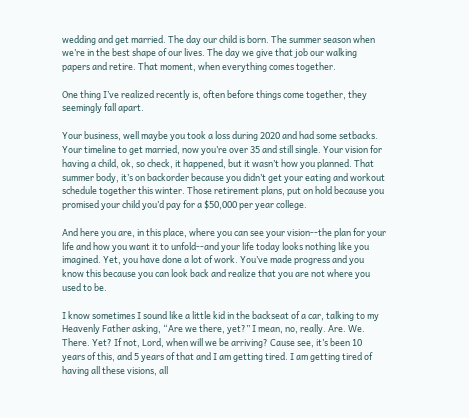wedding and get married. The day our child is born. The summer season when we’re in the best shape of our lives. The day we give that job our walking papers and retire. That moment, when everything comes together.

One thing I’ve realized recently is, often before things come together, they seemingly fall apart.

Your business, well maybe you took a loss during 2020 and had some setbacks. Your timeline to get married, now you’re over 35 and still single. Your vision for having a child, ok, so check, it happened, but it wasn’t how you planned. That summer body, it’s on backorder because you didn’t get your eating and workout schedule together this winter. Those retirement plans, put on hold because you promised your child you’d pay for a $50,000 per year college.

And here you are, in this place, where you can see your vision--the plan for your life and how you want it to unfold--and your life today looks nothing like you imagined. Yet, you have done a lot of work. You’ve made progress and you know this because you can look back and realize that you are not where you used to be.

I know sometimes I sound like a little kid in the backseat of a car, talking to my Heavenly Father asking, “Are we there, yet?” I mean, no, really. Are. We. There. Yet? If not, Lord, when will we be arriving? Cause see, it’s been 10 years of this, and 5 years of that and I am getting tired. I am getting tired of having all these visions, all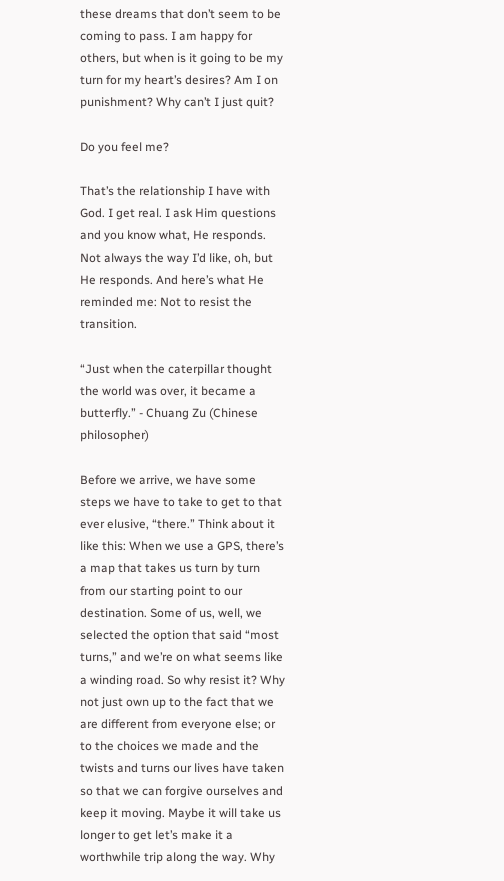these dreams that don’t seem to be coming to pass. I am happy for others, but when is it going to be my turn for my heart’s desires? Am I on punishment? Why can’t I just quit?

Do you feel me?

That’s the relationship I have with God. I get real. I ask Him questions and you know what, He responds. Not always the way I’d like, oh, but He responds. And here’s what He reminded me: Not to resist the transition.

“Just when the caterpillar thought the world was over, it became a butterfly.” - Chuang Zu (Chinese philosopher)

Before we arrive, we have some steps we have to take to get to that ever elusive, “there.” Think about it like this: When we use a GPS, there’s a map that takes us turn by turn from our starting point to our destination. Some of us, well, we selected the option that said “most turns,” and we’re on what seems like a winding road. So why resist it? Why not just own up to the fact that we are different from everyone else; or to the choices we made and the twists and turns our lives have taken so that we can forgive ourselves and keep it moving. Maybe it will take us longer to get let’s make it a worthwhile trip along the way. Why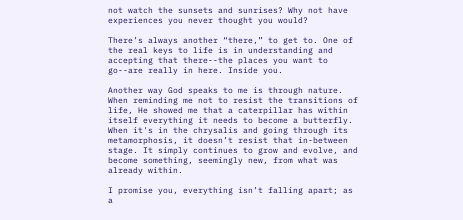not watch the sunsets and sunrises? Why not have experiences you never thought you would?

There’s always another “there,” to get to. One of the real keys to life is in understanding and accepting that there--the places you want to go--are really in here. Inside you.

Another way God speaks to me is through nature. When reminding me not to resist the transitions of life, He showed me that a caterpillar has within itself everything it needs to become a butterfly. When it's in the chrysalis and going through its metamorphosis, it doesn’t resist that in-between stage. It simply continues to grow and evolve, and become something, seemingly new, from what was already within.

I promise you, everything isn’t falling apart; as a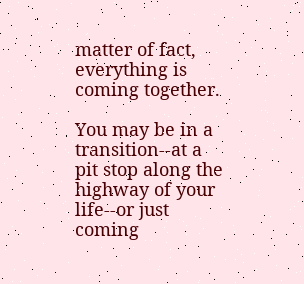matter of fact, everything is coming together.

You may be in a transition--at a pit stop along the highway of your life--or just coming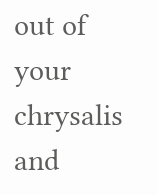out of your chrysalis and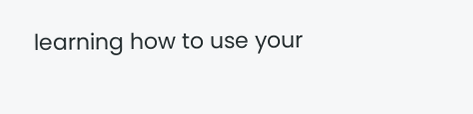learning how to use your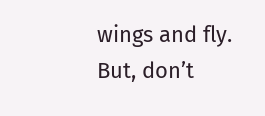wings and fly. But, don’t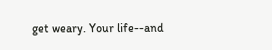get weary. Your life--and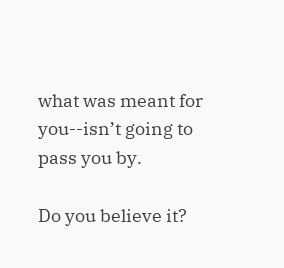what was meant for you--isn’t going to pass you by.

Do you believe it?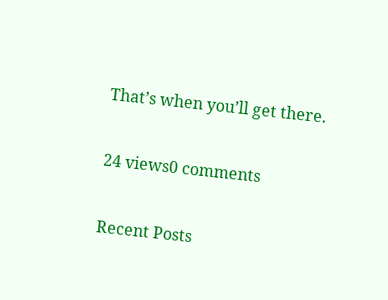That’s when you’ll get there.

24 views0 comments

Recent Posts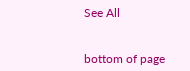See All


bottom of page